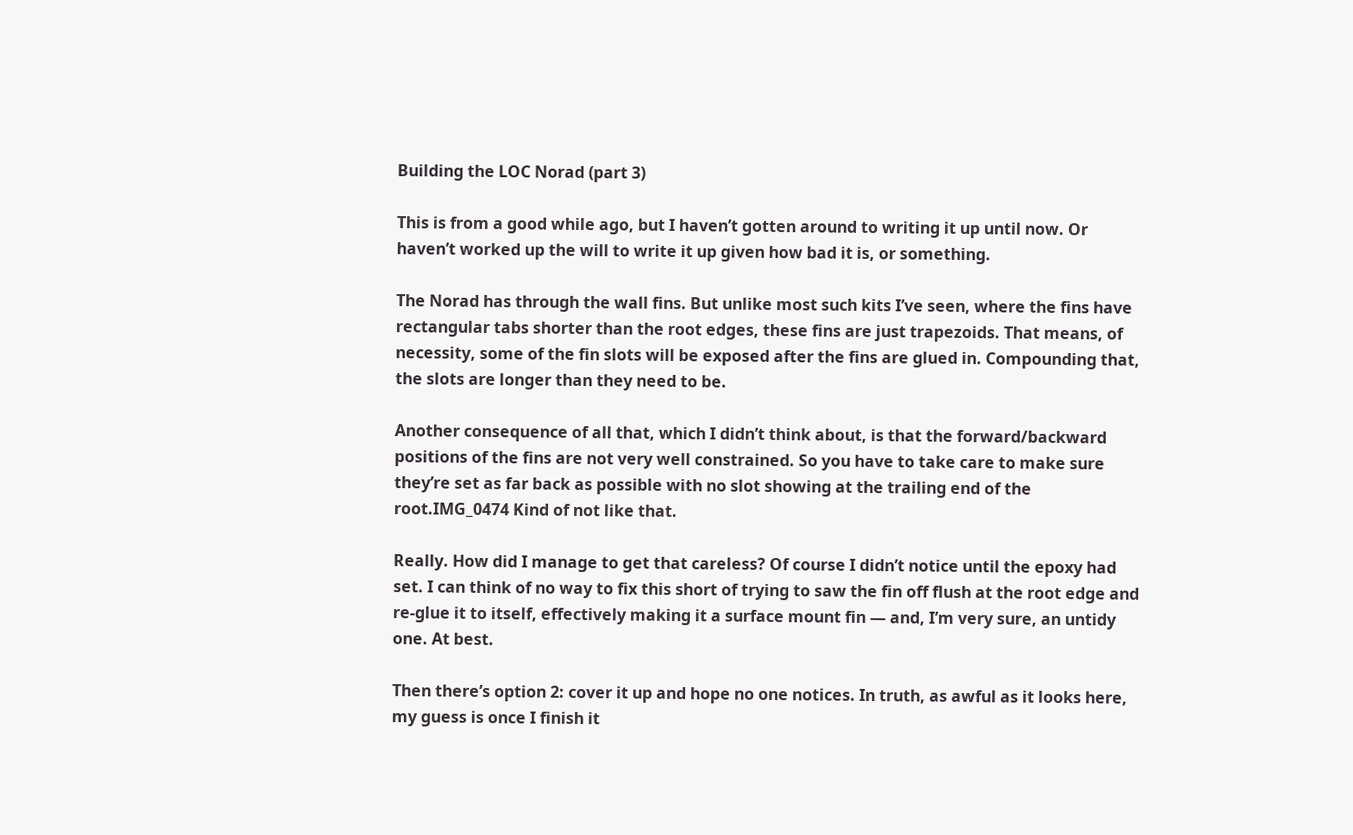Building the LOC Norad (part 3)

This is from a good while ago, but I haven’t gotten around to writing it up until now. Or haven’t worked up the will to write it up given how bad it is, or something.

The Norad has through the wall fins. But unlike most such kits I’ve seen, where the fins have rectangular tabs shorter than the root edges, these fins are just trapezoids. That means, of necessity, some of the fin slots will be exposed after the fins are glued in. Compounding that, the slots are longer than they need to be.

Another consequence of all that, which I didn’t think about, is that the forward/backward positions of the fins are not very well constrained. So you have to take care to make sure they’re set as far back as possible with no slot showing at the trailing end of the root.IMG_0474 Kind of not like that.

Really. How did I manage to get that careless? Of course I didn’t notice until the epoxy had set. I can think of no way to fix this short of trying to saw the fin off flush at the root edge and re-glue it to itself, effectively making it a surface mount fin — and, I’m very sure, an untidy one. At best.

Then there’s option 2: cover it up and hope no one notices. In truth, as awful as it looks here, my guess is once I finish it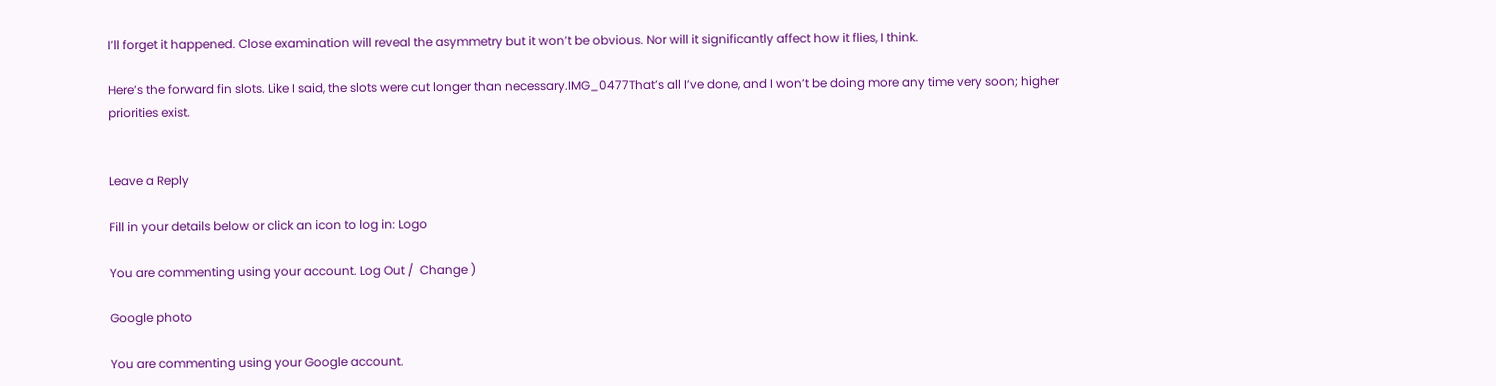I’ll forget it happened. Close examination will reveal the asymmetry but it won’t be obvious. Nor will it significantly affect how it flies, I think.

Here’s the forward fin slots. Like I said, the slots were cut longer than necessary.IMG_0477That’s all I’ve done, and I won’t be doing more any time very soon; higher priorities exist.


Leave a Reply

Fill in your details below or click an icon to log in: Logo

You are commenting using your account. Log Out /  Change )

Google photo

You are commenting using your Google account.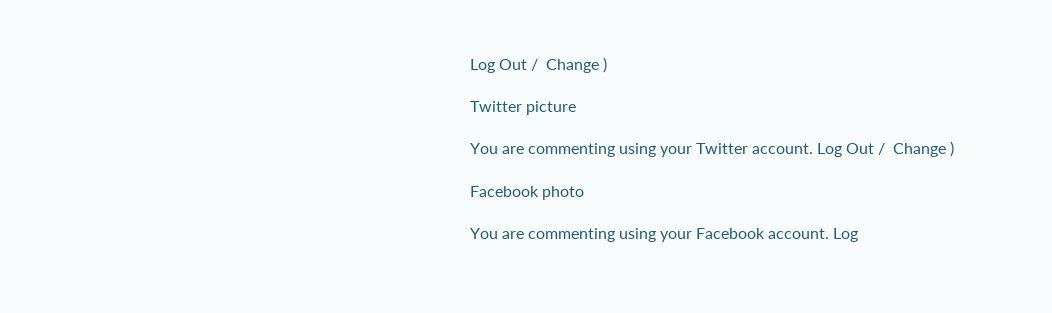Log Out /  Change )

Twitter picture

You are commenting using your Twitter account. Log Out /  Change )

Facebook photo

You are commenting using your Facebook account. Log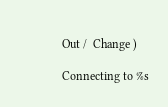Out /  Change )

Connecting to %s